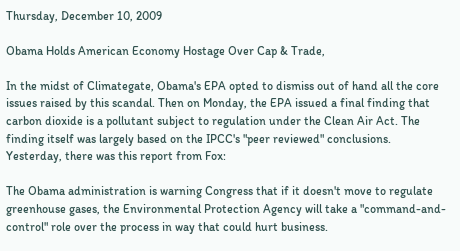Thursday, December 10, 2009

Obama Holds American Economy Hostage Over Cap & Trade,

In the midst of Climategate, Obama's EPA opted to dismiss out of hand all the core issues raised by this scandal. Then on Monday, the EPA issued a final finding that carbon dioxide is a pollutant subject to regulation under the Clean Air Act. The finding itself was largely based on the IPCC's "peer reviewed" conclusions. Yesterday, there was this report from Fox:

The Obama administration is warning Congress that if it doesn't move to regulate greenhouse gases, the Environmental Protection Agency will take a "command-and-control" role over the process in way that could hurt business.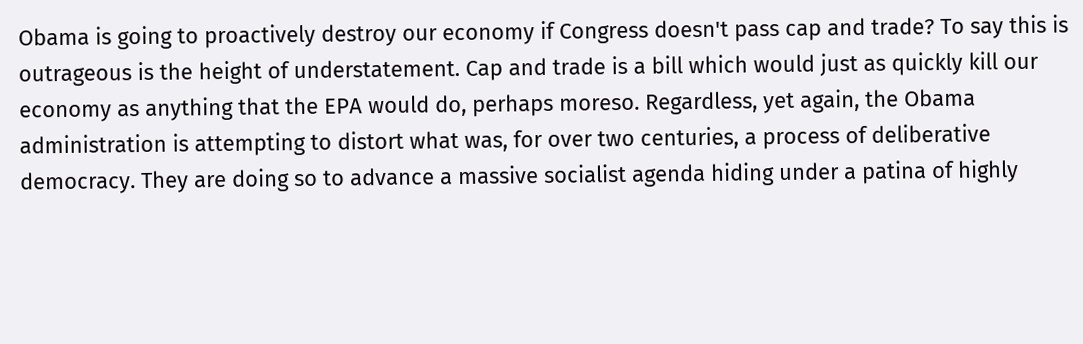Obama is going to proactively destroy our economy if Congress doesn't pass cap and trade? To say this is outrageous is the height of understatement. Cap and trade is a bill which would just as quickly kill our economy as anything that the EPA would do, perhaps moreso. Regardless, yet again, the Obama administration is attempting to distort what was, for over two centuries, a process of deliberative democracy. They are doing so to advance a massive socialist agenda hiding under a patina of highly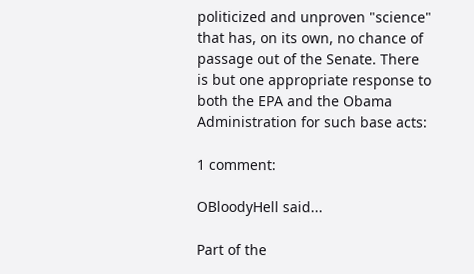politicized and unproven "science" that has, on its own, no chance of passage out of the Senate. There is but one appropriate response to both the EPA and the Obama Administration for such base acts:

1 comment:

OBloodyHell said...

Part of the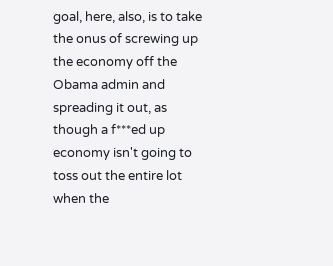goal, here, also, is to take the onus of screwing up the economy off the Obama admin and spreading it out, as though a f***ed up economy isn't going to toss out the entire lot when the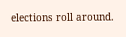elections roll around.